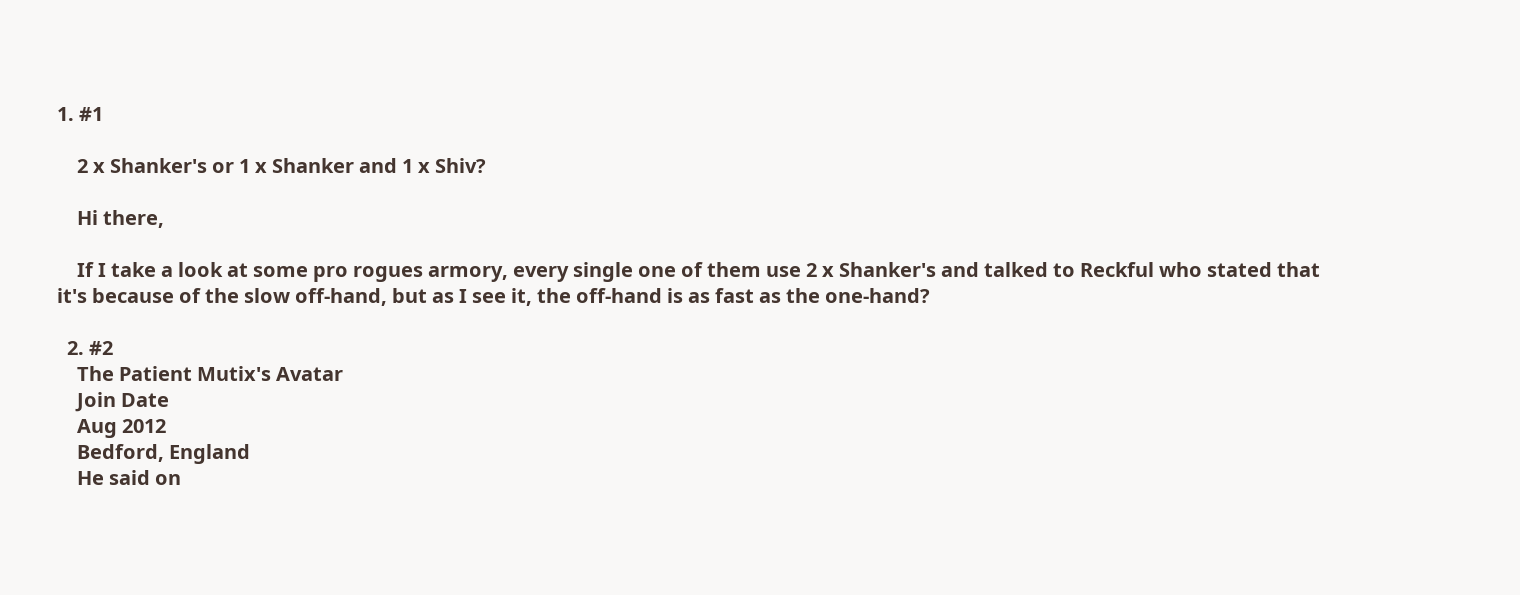1. #1

    2 x Shanker's or 1 x Shanker and 1 x Shiv?

    Hi there,

    If I take a look at some pro rogues armory, every single one of them use 2 x Shanker's and talked to Reckful who stated that it's because of the slow off-hand, but as I see it, the off-hand is as fast as the one-hand?

  2. #2
    The Patient Mutix's Avatar
    Join Date
    Aug 2012
    Bedford, England
    He said on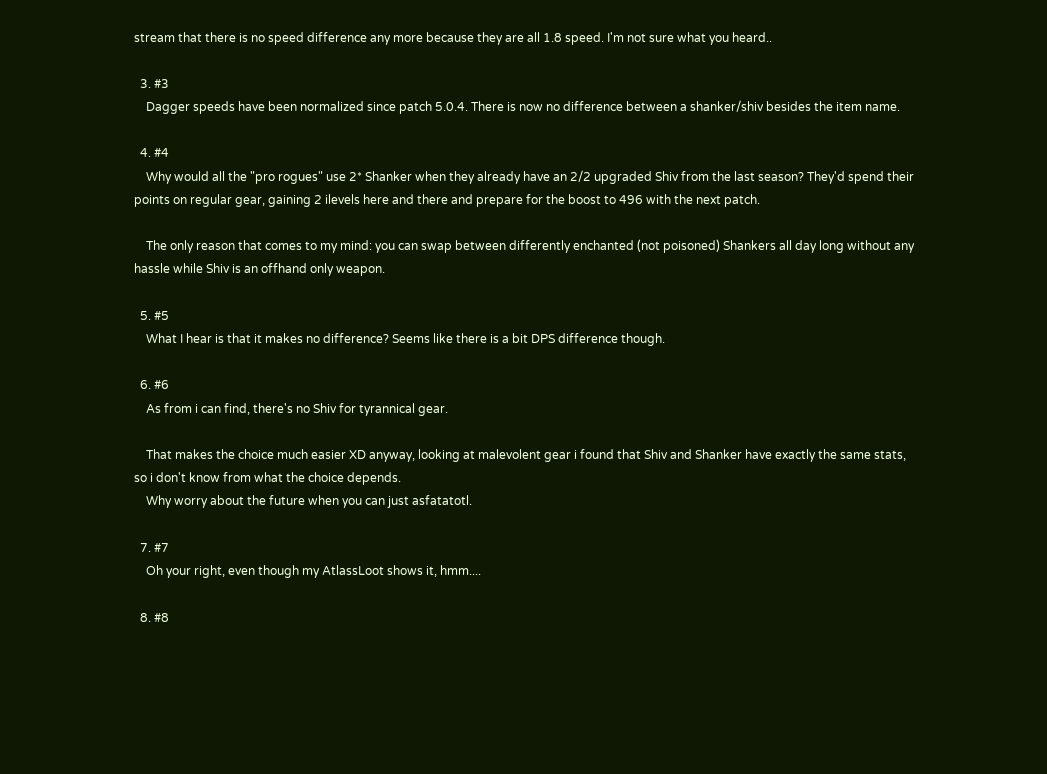stream that there is no speed difference any more because they are all 1.8 speed. I'm not sure what you heard..

  3. #3
    Dagger speeds have been normalized since patch 5.0.4. There is now no difference between a shanker/shiv besides the item name.

  4. #4
    Why would all the "pro rogues" use 2* Shanker when they already have an 2/2 upgraded Shiv from the last season? They'd spend their points on regular gear, gaining 2 ilevels here and there and prepare for the boost to 496 with the next patch.

    The only reason that comes to my mind: you can swap between differently enchanted (not poisoned) Shankers all day long without any hassle while Shiv is an offhand only weapon.

  5. #5
    What I hear is that it makes no difference? Seems like there is a bit DPS difference though.

  6. #6
    As from i can find, there's no Shiv for tyrannical gear.

    That makes the choice much easier XD anyway, looking at malevolent gear i found that Shiv and Shanker have exactly the same stats, so i don't know from what the choice depends.
    Why worry about the future when you can just asfatatotl.

  7. #7
    Oh your right, even though my AtlassLoot shows it, hmm....

  8. #8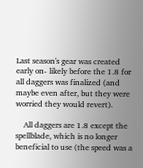Last season's gear was created early on- likely before the 1.8 for all daggers was finalized (and maybe even after, but they were worried they would revert).

    All daggers are 1.8 except the spellblade, which is no longer beneficial to use (the speed was a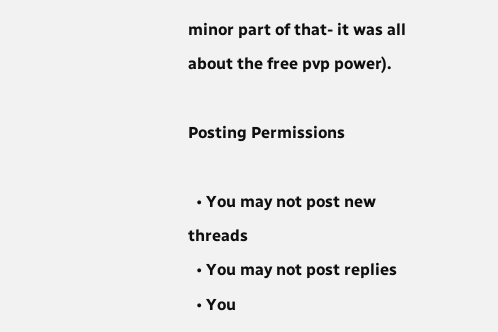minor part of that- it was all about the free pvp power).

Posting Permissions

  • You may not post new threads
  • You may not post replies
  • You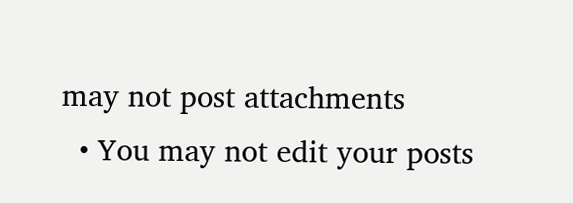may not post attachments
  • You may not edit your posts